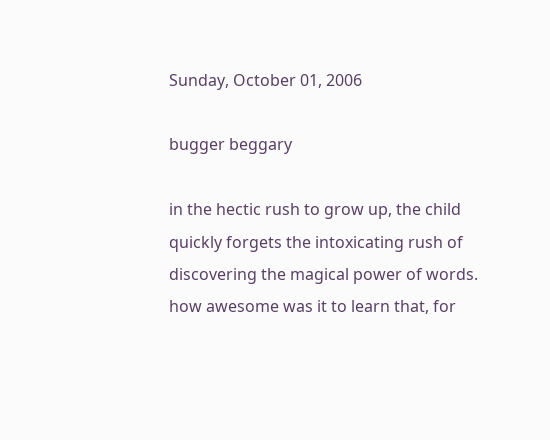Sunday, October 01, 2006

bugger beggary

in the hectic rush to grow up, the child quickly forgets the intoxicating rush of discovering the magical power of words. how awesome was it to learn that, for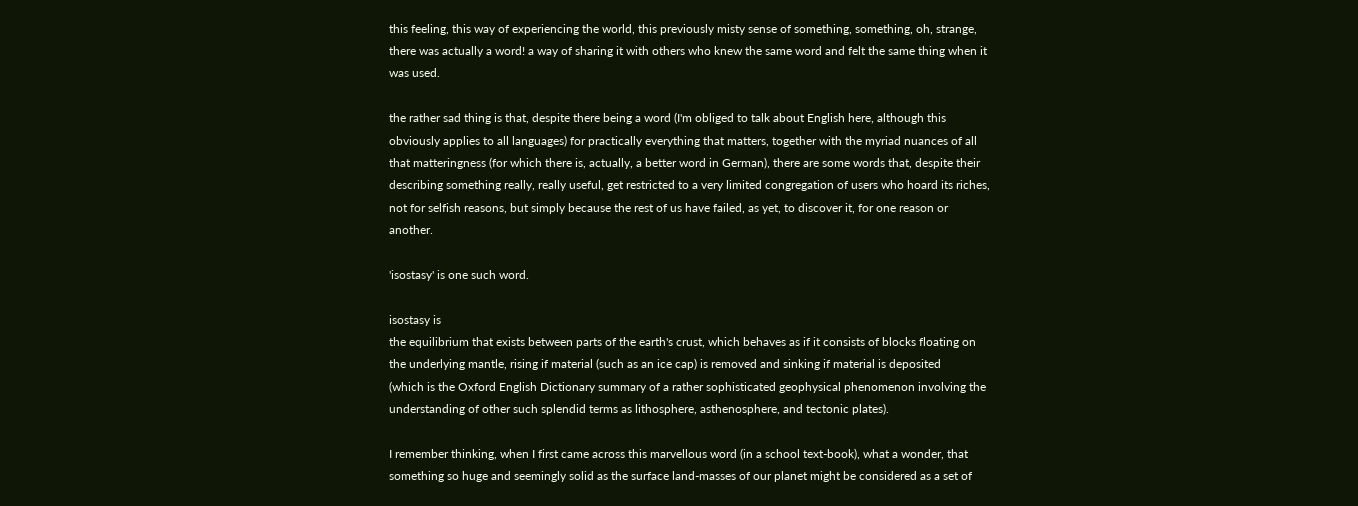this feeling, this way of experiencing the world, this previously misty sense of something, something, oh, strange, there was actually a word! a way of sharing it with others who knew the same word and felt the same thing when it was used.

the rather sad thing is that, despite there being a word (I'm obliged to talk about English here, although this obviously applies to all languages) for practically everything that matters, together with the myriad nuances of all that matteringness (for which there is, actually, a better word in German), there are some words that, despite their describing something really, really useful, get restricted to a very limited congregation of users who hoard its riches, not for selfish reasons, but simply because the rest of us have failed, as yet, to discover it, for one reason or another.

'isostasy' is one such word.

isostasy is
the equilibrium that exists between parts of the earth's crust, which behaves as if it consists of blocks floating on the underlying mantle, rising if material (such as an ice cap) is removed and sinking if material is deposited
(which is the Oxford English Dictionary summary of a rather sophisticated geophysical phenomenon involving the understanding of other such splendid terms as lithosphere, asthenosphere, and tectonic plates).

I remember thinking, when I first came across this marvellous word (in a school text-book), what a wonder, that something so huge and seemingly solid as the surface land-masses of our planet might be considered as a set of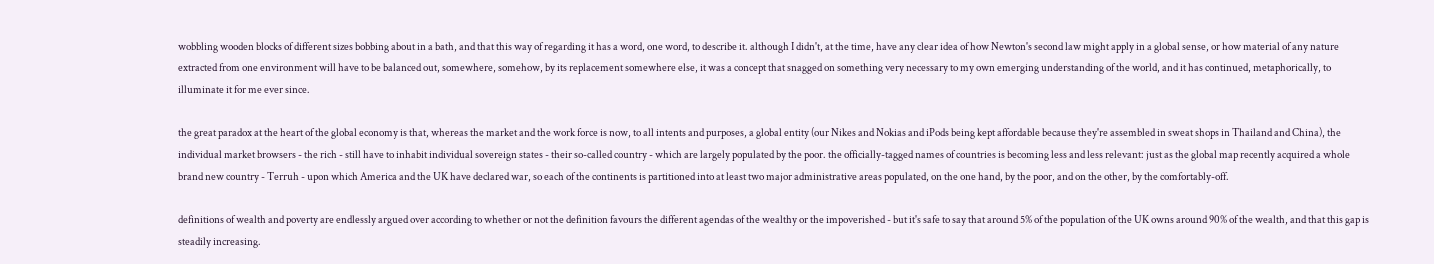wobbling wooden blocks of different sizes bobbing about in a bath, and that this way of regarding it has a word, one word, to describe it. although I didn't, at the time, have any clear idea of how Newton's second law might apply in a global sense, or how material of any nature extracted from one environment will have to be balanced out, somewhere, somehow, by its replacement somewhere else, it was a concept that snagged on something very necessary to my own emerging understanding of the world, and it has continued, metaphorically, to illuminate it for me ever since.

the great paradox at the heart of the global economy is that, whereas the market and the work force is now, to all intents and purposes, a global entity (our Nikes and Nokias and iPods being kept affordable because they're assembled in sweat shops in Thailand and China), the individual market browsers - the rich - still have to inhabit individual sovereign states - their so-called country - which are largely populated by the poor. the officially-tagged names of countries is becoming less and less relevant: just as the global map recently acquired a whole brand new country - Terruh - upon which America and the UK have declared war, so each of the continents is partitioned into at least two major administrative areas populated, on the one hand, by the poor, and on the other, by the comfortably-off.

definitions of wealth and poverty are endlessly argued over according to whether or not the definition favours the different agendas of the wealthy or the impoverished - but it's safe to say that around 5% of the population of the UK owns around 90% of the wealth, and that this gap is steadily increasing.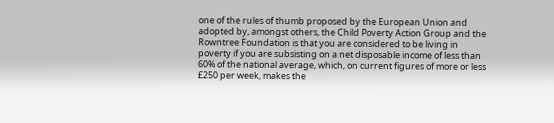one of the rules of thumb proposed by the European Union and adopted by, amongst others, the Child Poverty Action Group and the Rowntree Foundation is that you are considered to be living in poverty if you are subsisting on a net disposable income of less than 60% of the national average, which, on current figures of more or less £250 per week, makes the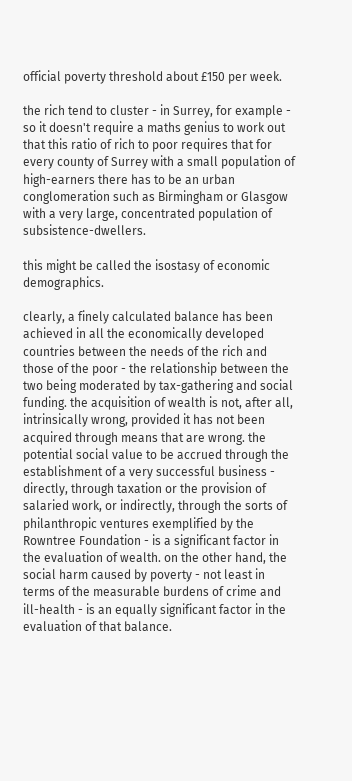official poverty threshold about £150 per week.

the rich tend to cluster - in Surrey, for example - so it doesn't require a maths genius to work out that this ratio of rich to poor requires that for every county of Surrey with a small population of high-earners there has to be an urban conglomeration such as Birmingham or Glasgow with a very large, concentrated population of subsistence-dwellers.

this might be called the isostasy of economic demographics.

clearly, a finely calculated balance has been achieved in all the economically developed countries between the needs of the rich and those of the poor - the relationship between the two being moderated by tax-gathering and social funding. the acquisition of wealth is not, after all, intrinsically wrong, provided it has not been acquired through means that are wrong. the potential social value to be accrued through the establishment of a very successful business - directly, through taxation or the provision of salaried work, or indirectly, through the sorts of philanthropic ventures exemplified by the Rowntree Foundation - is a significant factor in the evaluation of wealth. on the other hand, the social harm caused by poverty - not least in terms of the measurable burdens of crime and ill-health - is an equally significant factor in the evaluation of that balance.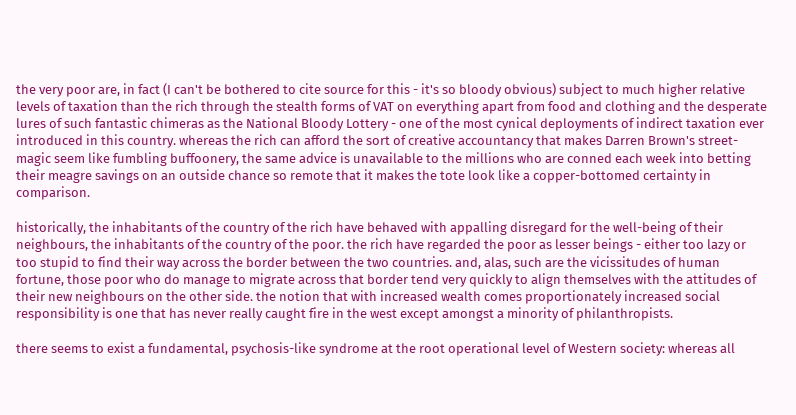the very poor are, in fact (I can't be bothered to cite source for this - it's so bloody obvious) subject to much higher relative levels of taxation than the rich through the stealth forms of VAT on everything apart from food and clothing and the desperate lures of such fantastic chimeras as the National Bloody Lottery - one of the most cynical deployments of indirect taxation ever introduced in this country. whereas the rich can afford the sort of creative accountancy that makes Darren Brown's street-magic seem like fumbling buffoonery, the same advice is unavailable to the millions who are conned each week into betting their meagre savings on an outside chance so remote that it makes the tote look like a copper-bottomed certainty in comparison.

historically, the inhabitants of the country of the rich have behaved with appalling disregard for the well-being of their neighbours, the inhabitants of the country of the poor. the rich have regarded the poor as lesser beings - either too lazy or too stupid to find their way across the border between the two countries. and, alas, such are the vicissitudes of human fortune, those poor who do manage to migrate across that border tend very quickly to align themselves with the attitudes of their new neighbours on the other side. the notion that with increased wealth comes proportionately increased social responsibility is one that has never really caught fire in the west except amongst a minority of philanthropists.

there seems to exist a fundamental, psychosis-like syndrome at the root operational level of Western society: whereas all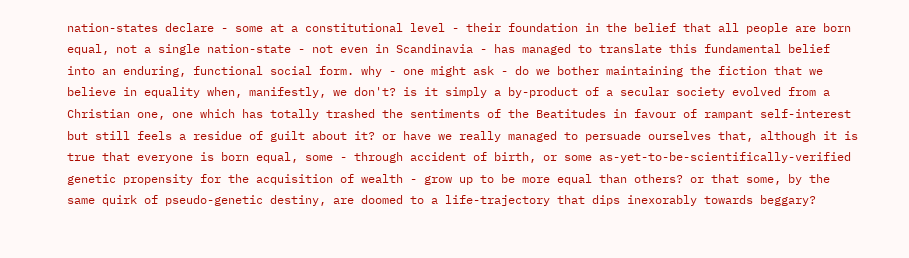nation-states declare - some at a constitutional level - their foundation in the belief that all people are born equal, not a single nation-state - not even in Scandinavia - has managed to translate this fundamental belief into an enduring, functional social form. why - one might ask - do we bother maintaining the fiction that we believe in equality when, manifestly, we don't? is it simply a by-product of a secular society evolved from a Christian one, one which has totally trashed the sentiments of the Beatitudes in favour of rampant self-interest but still feels a residue of guilt about it? or have we really managed to persuade ourselves that, although it is true that everyone is born equal, some - through accident of birth, or some as-yet-to-be-scientifically-verified genetic propensity for the acquisition of wealth - grow up to be more equal than others? or that some, by the same quirk of pseudo-genetic destiny, are doomed to a life-trajectory that dips inexorably towards beggary?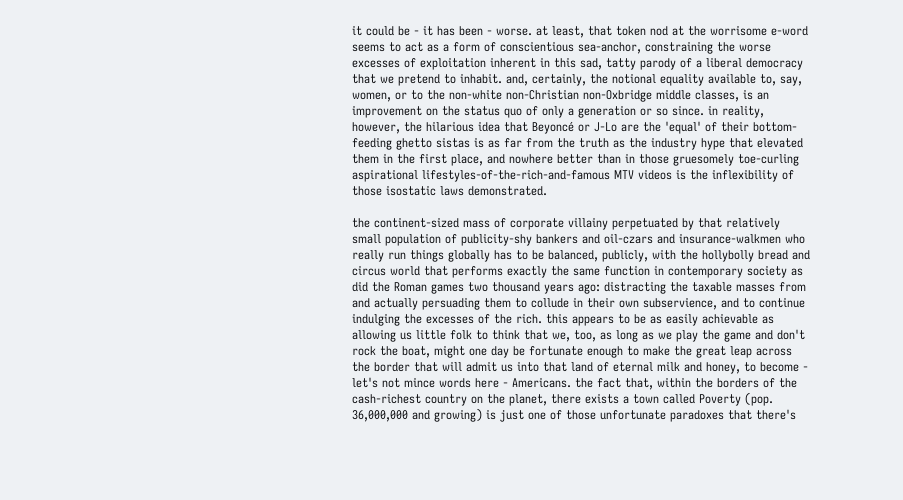it could be - it has been - worse. at least, that token nod at the worrisome e-word seems to act as a form of conscientious sea-anchor, constraining the worse excesses of exploitation inherent in this sad, tatty parody of a liberal democracy that we pretend to inhabit. and, certainly, the notional equality available to, say, women, or to the non-white non-Christian non-Oxbridge middle classes, is an improvement on the status quo of only a generation or so since. in reality, however, the hilarious idea that Beyoncé or J-Lo are the 'equal' of their bottom-feeding ghetto sistas is as far from the truth as the industry hype that elevated them in the first place, and nowhere better than in those gruesomely toe-curling aspirational lifestyles-of-the-rich-and-famous MTV videos is the inflexibility of those isostatic laws demonstrated.

the continent-sized mass of corporate villainy perpetuated by that relatively small population of publicity-shy bankers and oil-czars and insurance-walkmen who really run things globally has to be balanced, publicly, with the hollybolly bread and circus world that performs exactly the same function in contemporary society as did the Roman games two thousand years ago: distracting the taxable masses from and actually persuading them to collude in their own subservience, and to continue indulging the excesses of the rich. this appears to be as easily achievable as allowing us little folk to think that we, too, as long as we play the game and don't rock the boat, might one day be fortunate enough to make the great leap across the border that will admit us into that land of eternal milk and honey, to become - let's not mince words here - Americans. the fact that, within the borders of the cash-richest country on the planet, there exists a town called Poverty (pop. 36,000,000 and growing) is just one of those unfortunate paradoxes that there's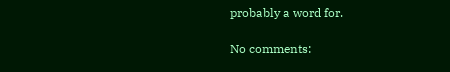probably a word for.

No comments: